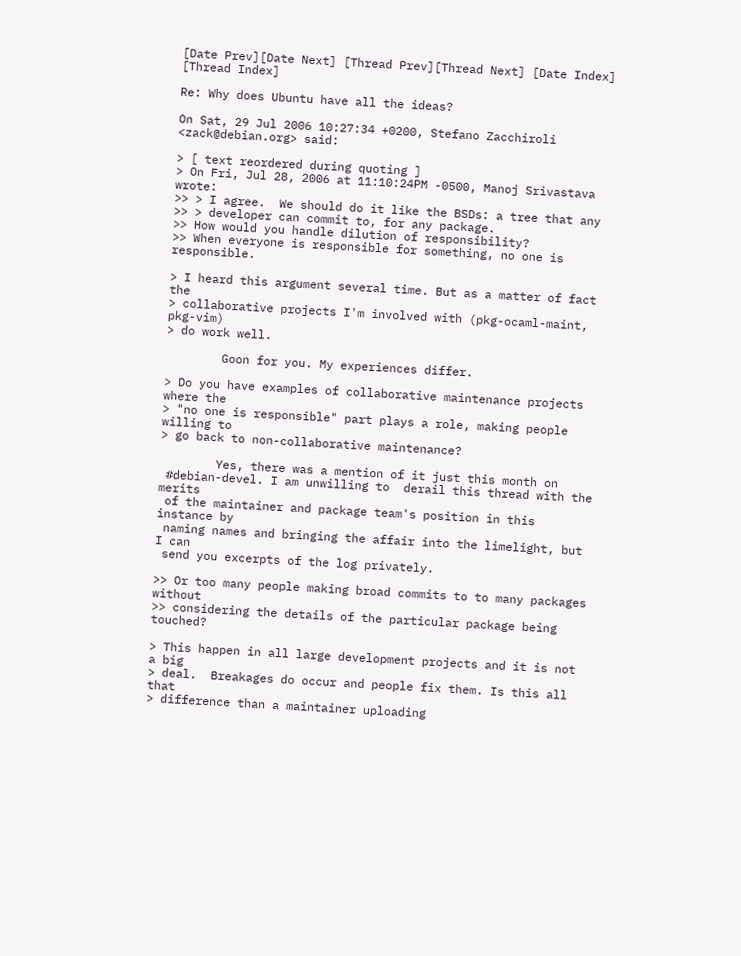[Date Prev][Date Next] [Thread Prev][Thread Next] [Date Index] [Thread Index]

Re: Why does Ubuntu have all the ideas?

On Sat, 29 Jul 2006 10:27:34 +0200, Stefano Zacchiroli <zack@debian.org> said:

> [ text reordered during quoting ]
> On Fri, Jul 28, 2006 at 11:10:24PM -0500, Manoj Srivastava wrote:
>> > I agree.  We should do it like the BSDs: a tree that any
>> > developer can commit to, for any package.
>> How would you handle dilution of responsibility?
>> When everyone is responsible for something, no one is responsible.

> I heard this argument several time. But as a matter of fact the
> collaborative projects I'm involved with (pkg-ocaml-maint, pkg-vim)
> do work well.

        Goon for you. My experiences differ.

> Do you have examples of collaborative maintenance projects where the
> "no one is responsible" part plays a role, making people willing to
> go back to non-collaborative maintenance?

        Yes, there was a mention of it just this month on
 #debian-devel. I am unwilling to  derail this thread with the merits
 of the maintainer and package team's position in this instance by
 naming names and bringing the affair into the limelight, but I can
 send you excerpts of the log privately.

>> Or too many people making broad commits to to many packages without
>> considering the details of the particular package being touched?

> This happen in all large development projects and it is not a big
> deal.  Breakages do occur and people fix them. Is this all that
> difference than a maintainer uploading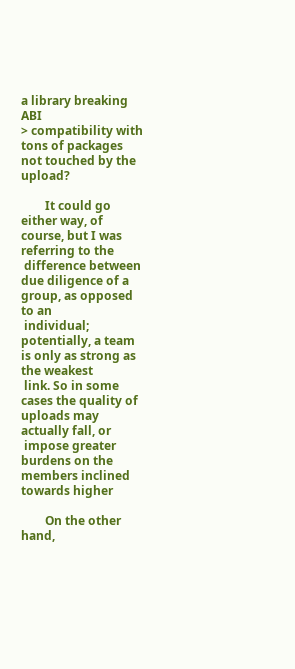a library breaking ABI
> compatibility with tons of packages not touched by the upload?

        It could go either way, of course, but I was referring to the
 difference between due diligence of a group, as opposed to an
 individual; potentially, a team is only as strong as the weakest
 link. So in some cases the quality of uploads may actually fall, or
 impose greater burdens on the members inclined towards higher

        On the other hand,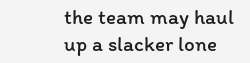the team may haul up a slacker lone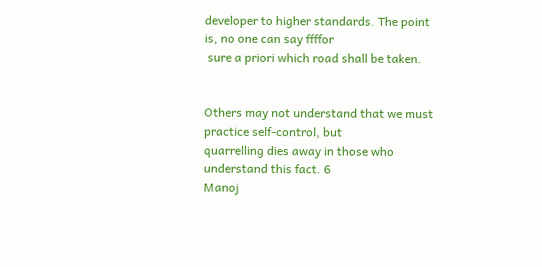developer to higher standards. The point is, no one can say ffffor
 sure a priori which road shall be taken.


Others may not understand that we must practice self-control, but
quarrelling dies away in those who understand this fact. 6
Manoj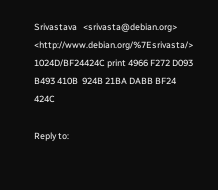Srivastava   <srivasta@debian.org>  <http://www.debian.org/%7Esrivasta/>
1024D/BF24424C print 4966 F272 D093 B493 410B  924B 21BA DABB BF24 424C

Reply to: